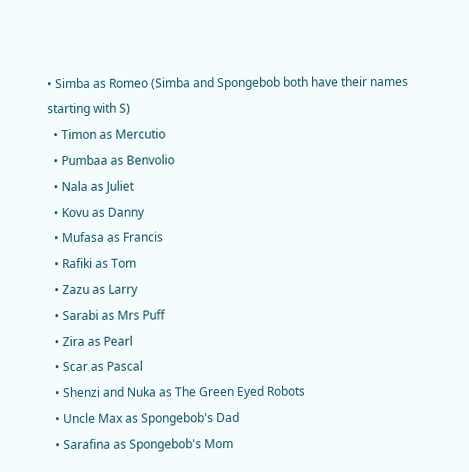• Simba as Romeo (Simba and Spongebob both have their names starting with S)
  • Timon as Mercutio
  • Pumbaa as Benvolio
  • Nala as Juliet
  • Kovu as Danny
  • Mufasa as Francis
  • Rafiki as Tom
  • Zazu as Larry
  • Sarabi as Mrs Puff
  • Zira as Pearl
  • Scar as Pascal
  • Shenzi and Nuka as The Green Eyed Robots
  • Uncle Max as Spongebob's Dad
  • Sarafina as Spongebob's Mom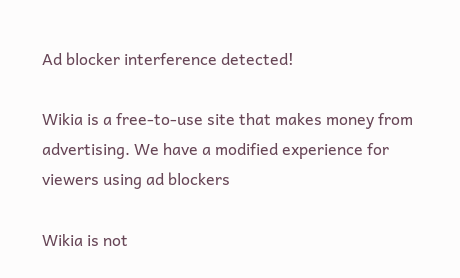Ad blocker interference detected!

Wikia is a free-to-use site that makes money from advertising. We have a modified experience for viewers using ad blockers

Wikia is not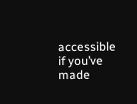accessible if you’ve made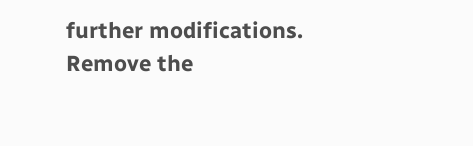further modifications. Remove the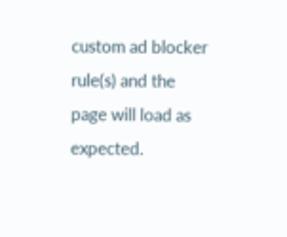custom ad blocker rule(s) and the page will load as expected.